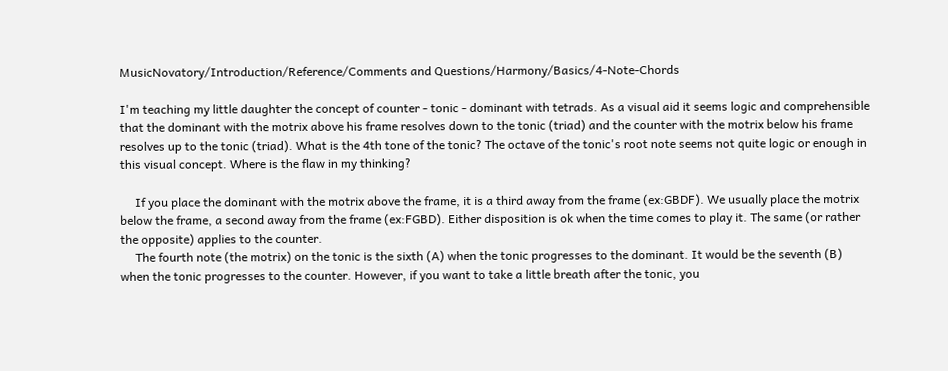MusicNovatory/Introduction/Reference/Comments and Questions/Harmony/Basics/4-Note-Chords

I'm teaching my little daughter the concept of counter - tonic - dominant with tetrads. As a visual aid it seems logic and comprehensible that the dominant with the motrix above his frame resolves down to the tonic (triad) and the counter with the motrix below his frame resolves up to the tonic (triad). What is the 4th tone of the tonic? The octave of the tonic's root note seems not quite logic or enough in this visual concept. Where is the flaw in my thinking?

     If you place the dominant with the motrix above the frame, it is a third away from the frame (ex:GBDF). We usually place the motrix below the frame, a second away from the frame (ex:FGBD). Either disposition is ok when the time comes to play it. The same (or rather the opposite) applies to the counter.
     The fourth note (the motrix) on the tonic is the sixth (A) when the tonic progresses to the dominant. It would be the seventh (B) when the tonic progresses to the counter. However, if you want to take a little breath after the tonic, you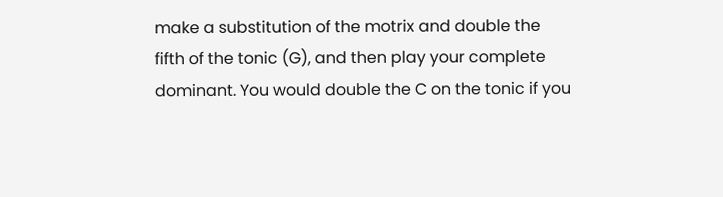make a substitution of the motrix and double the fifth of the tonic (G), and then play your complete dominant. You would double the C on the tonic if you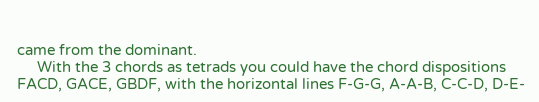came from the dominant.
     With the 3 chords as tetrads you could have the chord dispositions FACD, GACE, GBDF, with the horizontal lines F-G-G, A-A-B, C-C-D, D-E-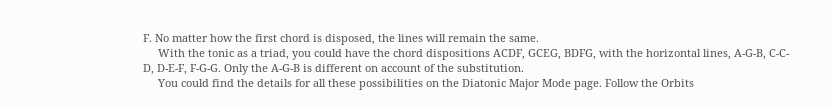F. No matter how the first chord is disposed, the lines will remain the same.
     With the tonic as a triad, you could have the chord dispositions ACDF, GCEG, BDFG, with the horizontal lines, A-G-B, C-C-D, D-E-F, F-G-G. Only the A-G-B is different on account of the substitution.
     You could find the details for all these possibilities on the Diatonic Major Mode page. Follow the Orbits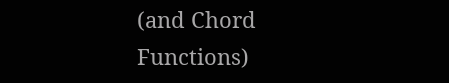(and Chord Functions)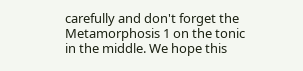carefully and don't forget the Metamorphosis 1 on the tonic in the middle. We hope this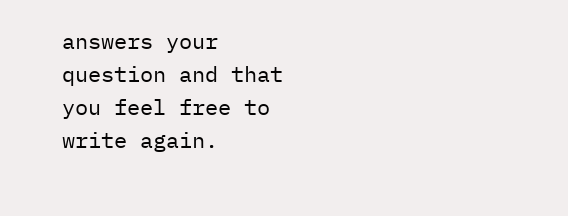answers your question and that you feel free to write again.